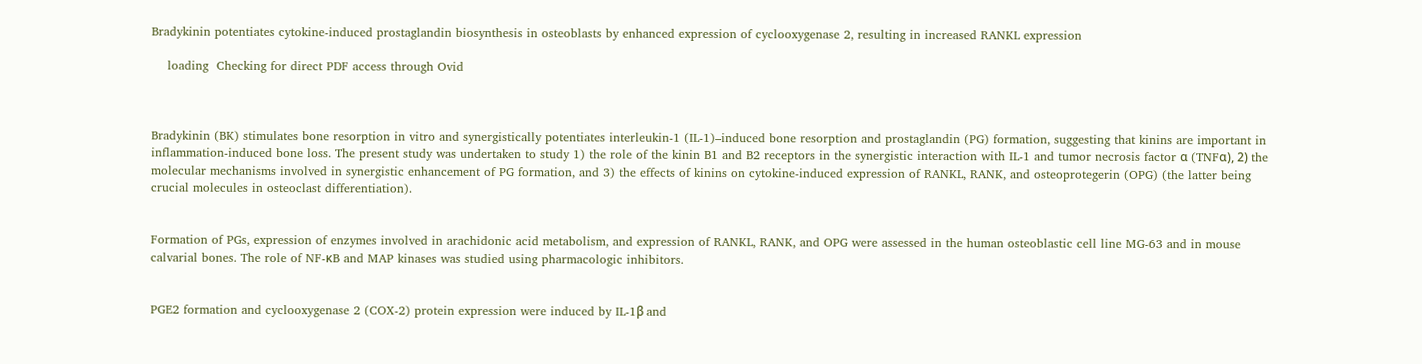Bradykinin potentiates cytokine-induced prostaglandin biosynthesis in osteoblasts by enhanced expression of cyclooxygenase 2, resulting in increased RANKL expression

    loading  Checking for direct PDF access through Ovid



Bradykinin (BK) stimulates bone resorption in vitro and synergistically potentiates interleukin-1 (IL-1)–induced bone resorption and prostaglandin (PG) formation, suggesting that kinins are important in inflammation-induced bone loss. The present study was undertaken to study 1) the role of the kinin B1 and B2 receptors in the synergistic interaction with IL-1 and tumor necrosis factor α (TNFα), 2) the molecular mechanisms involved in synergistic enhancement of PG formation, and 3) the effects of kinins on cytokine-induced expression of RANKL, RANK, and osteoprotegerin (OPG) (the latter being crucial molecules in osteoclast differentiation).


Formation of PGs, expression of enzymes involved in arachidonic acid metabolism, and expression of RANKL, RANK, and OPG were assessed in the human osteoblastic cell line MG-63 and in mouse calvarial bones. The role of NF-κB and MAP kinases was studied using pharmacologic inhibitors.


PGE2 formation and cyclooxygenase 2 (COX-2) protein expression were induced by IL-1β and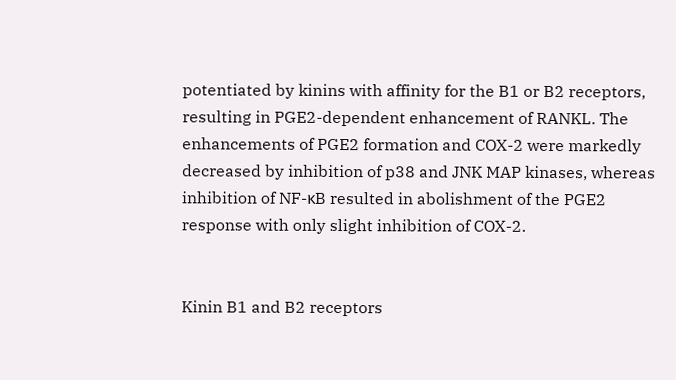potentiated by kinins with affinity for the B1 or B2 receptors, resulting in PGE2-dependent enhancement of RANKL. The enhancements of PGE2 formation and COX-2 were markedly decreased by inhibition of p38 and JNK MAP kinases, whereas inhibition of NF-κB resulted in abolishment of the PGE2 response with only slight inhibition of COX-2.


Kinin B1 and B2 receptors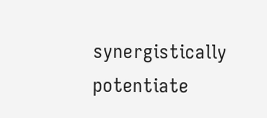synergistically potentiate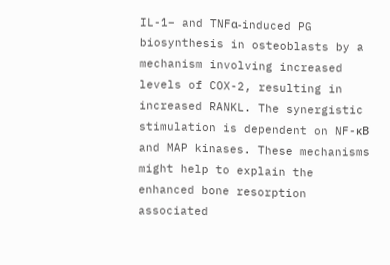IL-1– and TNFα-induced PG biosynthesis in osteoblasts by a mechanism involving increased levels of COX-2, resulting in increased RANKL. The synergistic stimulation is dependent on NF-κB and MAP kinases. These mechanisms might help to explain the enhanced bone resorption associated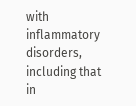with inflammatory disorders, including that in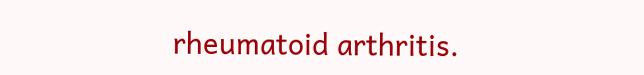rheumatoid arthritis.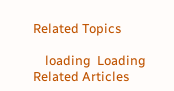Related Topics

    loading  Loading Related Articles